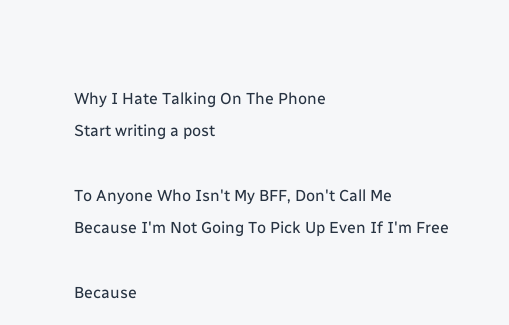Why I Hate Talking On The Phone
Start writing a post

To Anyone Who Isn't My BFF, Don't Call Me Because I'm Not Going To Pick Up Even If I'm Free

Because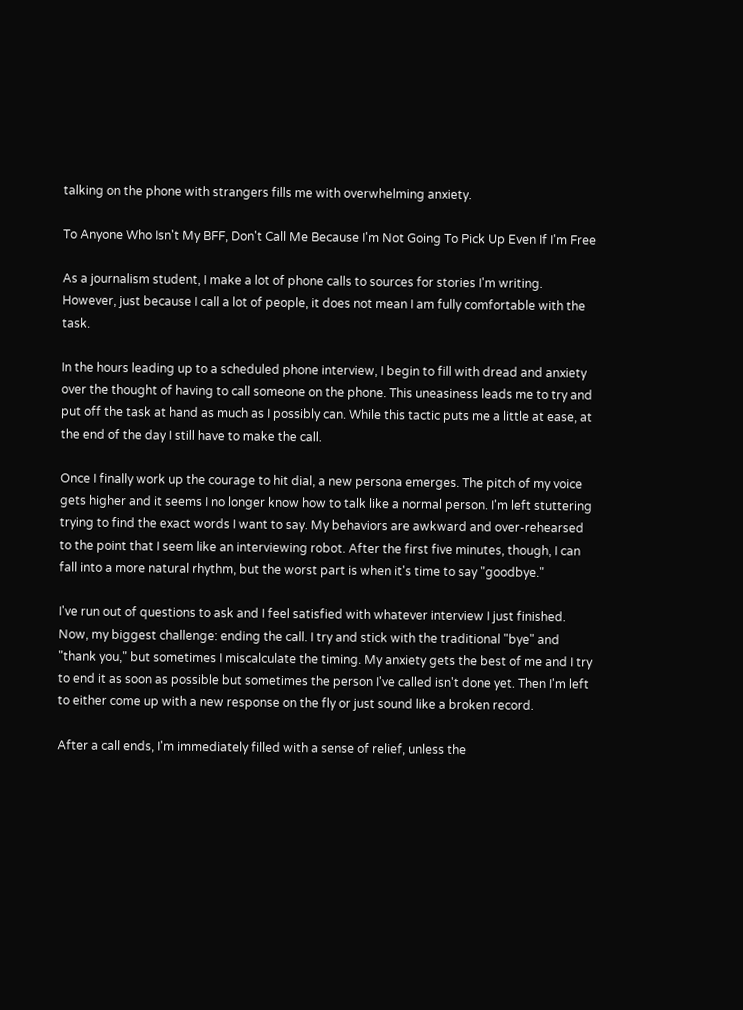talking on the phone with strangers fills me with overwhelming anxiety.

To Anyone Who Isn't My BFF, Don't Call Me Because I'm Not Going To Pick Up Even If I'm Free

As a journalism student, I make a lot of phone calls to sources for stories I'm writing. However, just because I call a lot of people, it does not mean I am fully comfortable with the task.

In the hours leading up to a scheduled phone interview, I begin to fill with dread and anxiety over the thought of having to call someone on the phone. This uneasiness leads me to try and put off the task at hand as much as I possibly can. While this tactic puts me a little at ease, at the end of the day I still have to make the call.

Once I finally work up the courage to hit dial, a new persona emerges. The pitch of my voice gets higher and it seems I no longer know how to talk like a normal person. I'm left stuttering trying to find the exact words I want to say. My behaviors are awkward and over-rehearsed to the point that I seem like an interviewing robot. After the first five minutes, though, I can fall into a more natural rhythm, but the worst part is when it's time to say "goodbye."

I've run out of questions to ask and I feel satisfied with whatever interview I just finished. Now, my biggest challenge: ending the call. I try and stick with the traditional "bye" and "thank you," but sometimes I miscalculate the timing. My anxiety gets the best of me and I try to end it as soon as possible but sometimes the person I've called isn't done yet. Then I'm left to either come up with a new response on the fly or just sound like a broken record.

After a call ends, I'm immediately filled with a sense of relief, unless the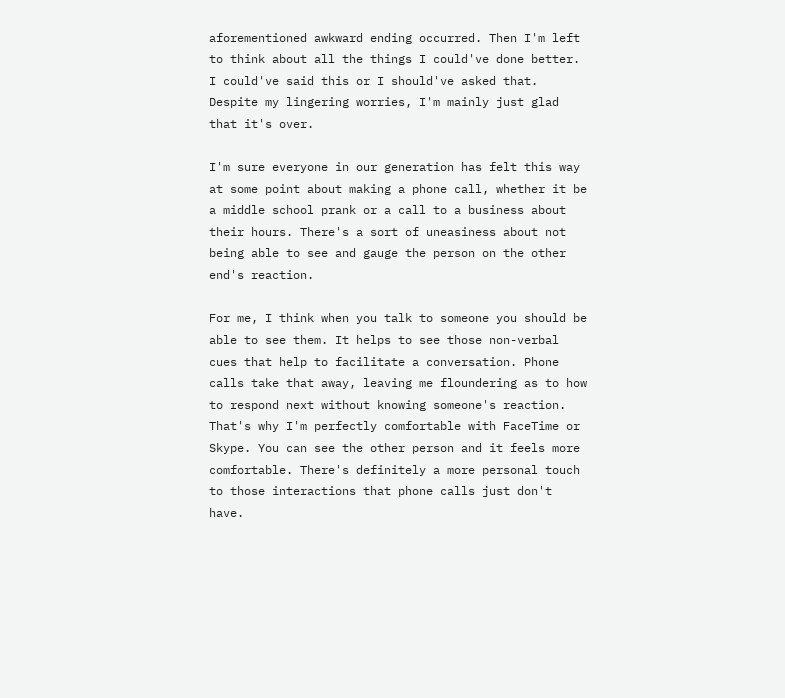aforementioned awkward ending occurred. Then I'm left to think about all the things I could've done better. I could've said this or I should've asked that. Despite my lingering worries, I'm mainly just glad that it's over.

I'm sure everyone in our generation has felt this way at some point about making a phone call, whether it be a middle school prank or a call to a business about their hours. There's a sort of uneasiness about not being able to see and gauge the person on the other end's reaction.

For me, I think when you talk to someone you should be able to see them. It helps to see those non-verbal cues that help to facilitate a conversation. Phone calls take that away, leaving me floundering as to how to respond next without knowing someone's reaction. That's why I'm perfectly comfortable with FaceTime or Skype. You can see the other person and it feels more comfortable. There's definitely a more personal touch to those interactions that phone calls just don't have.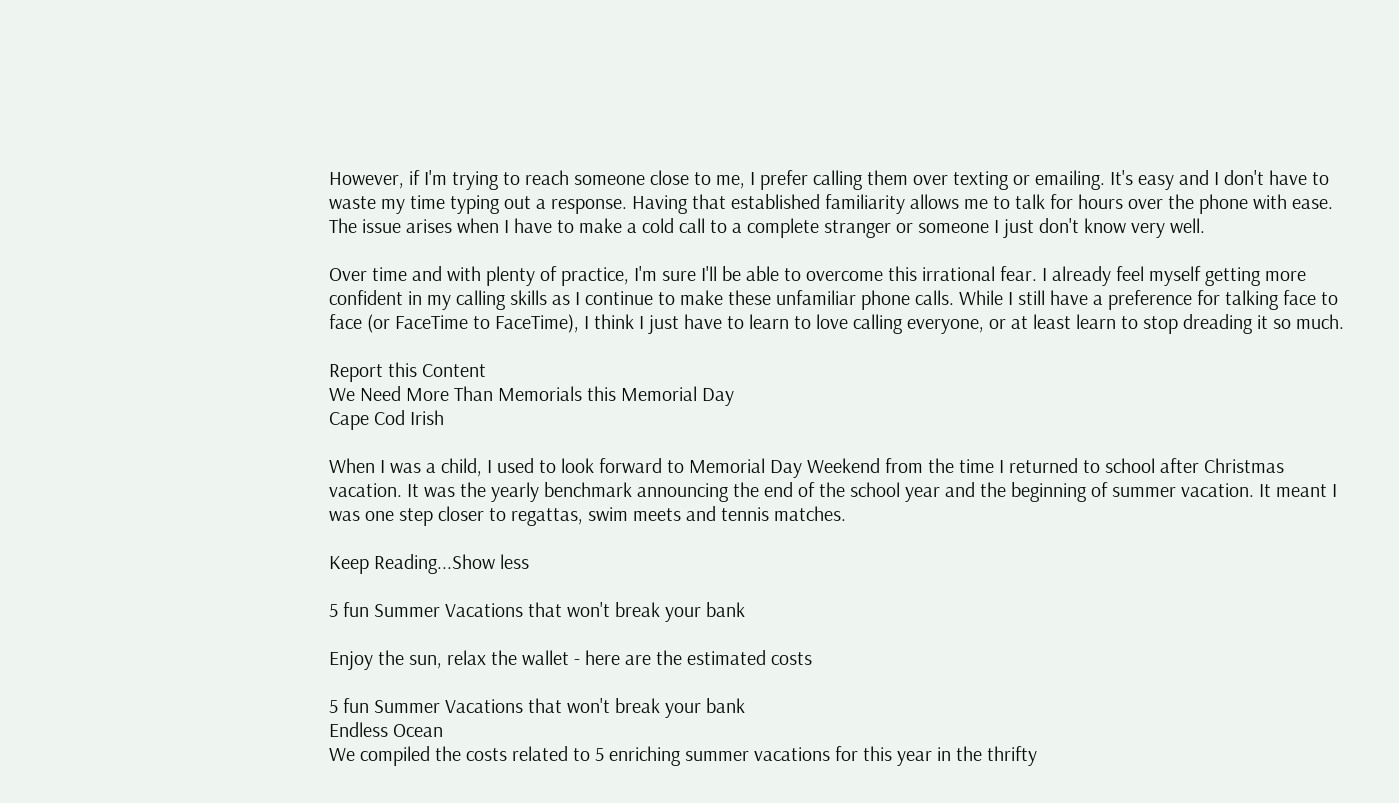However, if I'm trying to reach someone close to me, I prefer calling them over texting or emailing. It's easy and I don't have to waste my time typing out a response. Having that established familiarity allows me to talk for hours over the phone with ease. The issue arises when I have to make a cold call to a complete stranger or someone I just don't know very well.

Over time and with plenty of practice, I'm sure I'll be able to overcome this irrational fear. I already feel myself getting more confident in my calling skills as I continue to make these unfamiliar phone calls. While I still have a preference for talking face to face (or FaceTime to FaceTime), I think I just have to learn to love calling everyone, or at least learn to stop dreading it so much.

Report this Content
We Need More Than Memorials this Memorial Day
Cape Cod Irish

When I was a child, I used to look forward to Memorial Day Weekend from the time I returned to school after Christmas vacation. It was the yearly benchmark announcing the end of the school year and the beginning of summer vacation. It meant I was one step closer to regattas, swim meets and tennis matches.

Keep Reading...Show less

5 fun Summer Vacations that won't break your bank

Enjoy the sun, relax the wallet - here are the estimated costs

5 fun Summer Vacations that won't break your bank
Endless Ocean
We compiled the costs related to 5 enriching summer vacations for this year in the thrifty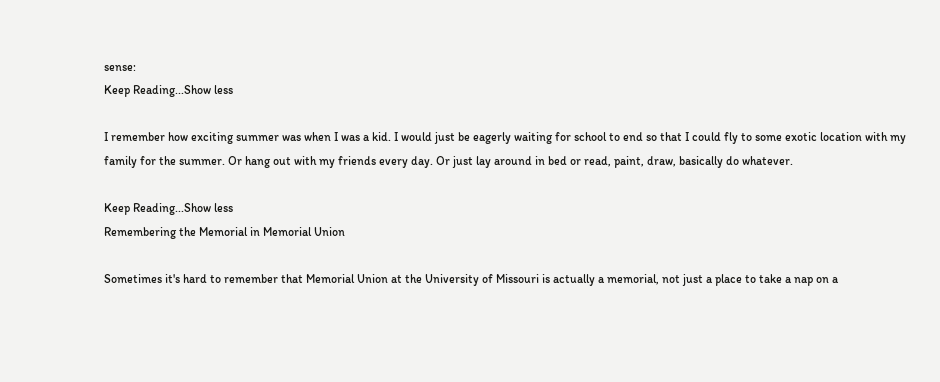sense:
Keep Reading...Show less

I remember how exciting summer was when I was a kid. I would just be eagerly waiting for school to end so that I could fly to some exotic location with my family for the summer. Or hang out with my friends every day. Or just lay around in bed or read, paint, draw, basically do whatever.

Keep Reading...Show less
Remembering the Memorial in Memorial Union

Sometimes it's hard to remember that Memorial Union at the University of Missouri is actually a memorial, not just a place to take a nap on a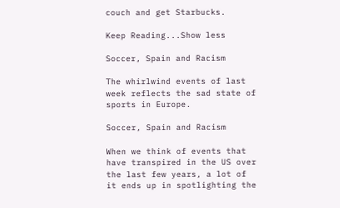couch and get Starbucks.

Keep Reading...Show less

Soccer, Spain and Racism

The whirlwind events of last week reflects the sad state of sports in Europe.

Soccer, Spain and Racism

When we think of events that have transpired in the US over the last few years, a lot of it ends up in spotlighting the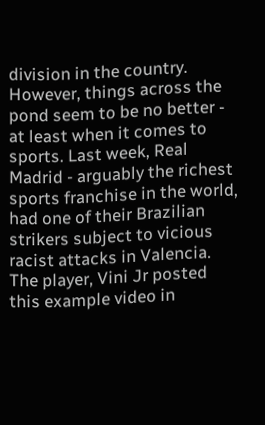division in the country. However, things across the pond seem to be no better - at least when it comes to sports. Last week, Real Madrid - arguably the richest sports franchise in the world, had one of their Brazilian strikers subject to vicious racist attacks in Valencia. The player, Vini Jr posted this example video in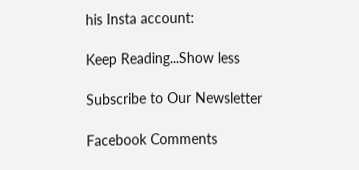his Insta account:

Keep Reading...Show less

Subscribe to Our Newsletter

Facebook Comments